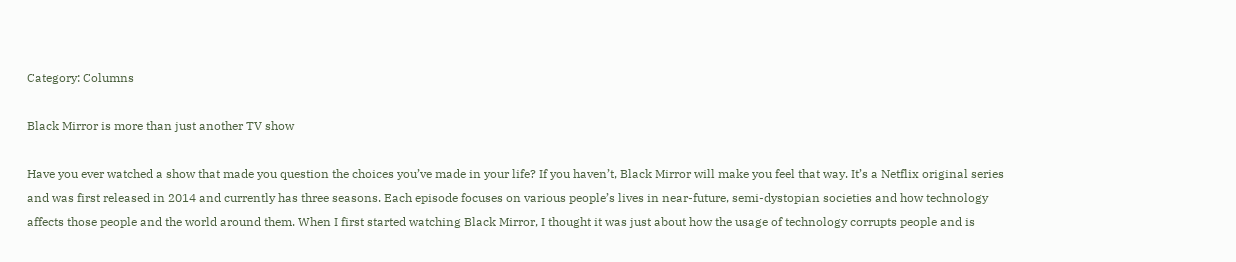Category: Columns

Black Mirror is more than just another TV show

Have you ever watched a show that made you question the choices you’ve made in your life? If you haven’t, Black Mirror will make you feel that way. It’s a Netflix original series and was first released in 2014 and currently has three seasons. Each episode focuses on various people’s lives in near-future, semi-dystopian societies and how technology affects those people and the world around them. When I first started watching Black Mirror, I thought it was just about how the usage of technology corrupts people and is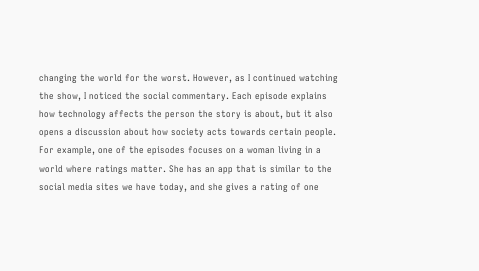changing the world for the worst. However, as I continued watching the show, I noticed the social commentary. Each episode explains how technology affects the person the story is about, but it also opens a discussion about how society acts towards certain people. For example, one of the episodes focuses on a woman living in a world where ratings matter. She has an app that is similar to the social media sites we have today, and she gives a rating of one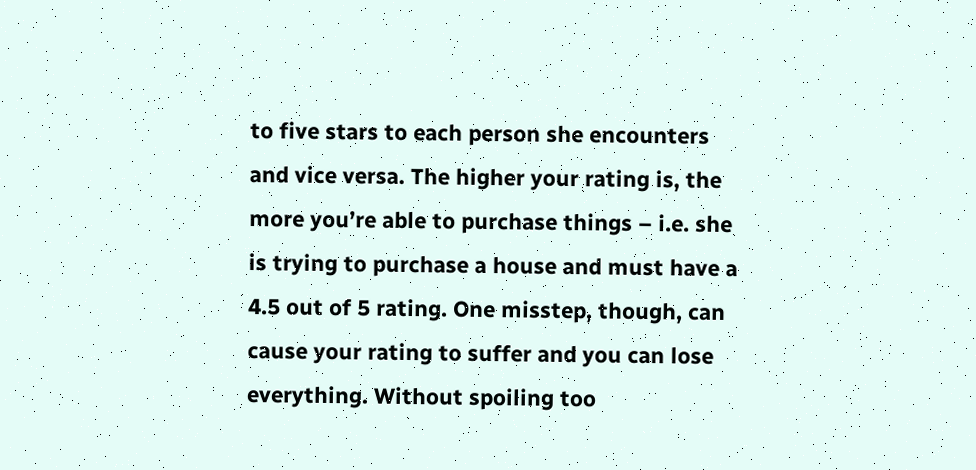to five stars to each person she encounters and vice versa. The higher your rating is, the more you’re able to purchase things – i.e. she is trying to purchase a house and must have a 4.5 out of 5 rating. One misstep, though, can cause your rating to suffer and you can lose everything. Without spoiling too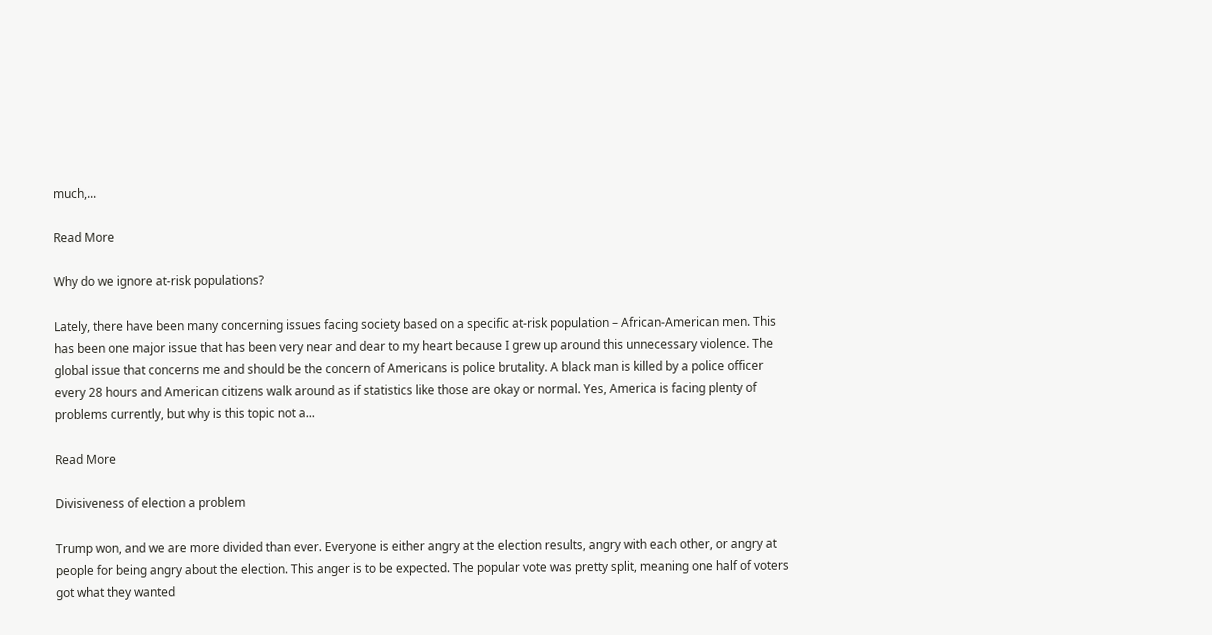much,...

Read More

Why do we ignore at-risk populations?

Lately, there have been many concerning issues facing society based on a specific at-risk population – African-American men. This has been one major issue that has been very near and dear to my heart because I grew up around this unnecessary violence. The global issue that concerns me and should be the concern of Americans is police brutality. A black man is killed by a police officer every 28 hours and American citizens walk around as if statistics like those are okay or normal. Yes, America is facing plenty of problems currently, but why is this topic not a...

Read More

Divisiveness of election a problem

Trump won, and we are more divided than ever. Everyone is either angry at the election results, angry with each other, or angry at people for being angry about the election. This anger is to be expected. The popular vote was pretty split, meaning one half of voters got what they wanted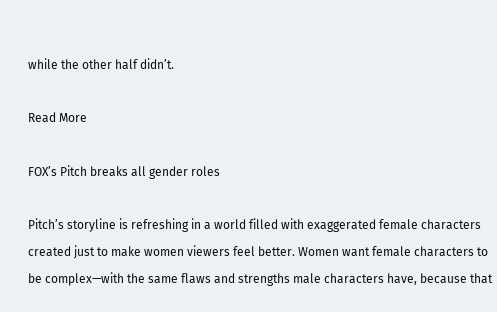while the other half didn’t.

Read More

FOX’s Pitch breaks all gender roles

Pitch’s storyline is refreshing in a world filled with exaggerated female characters created just to make women viewers feel better. Women want female characters to be complex—with the same flaws and strengths male characters have, because that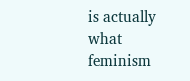is actually what feminism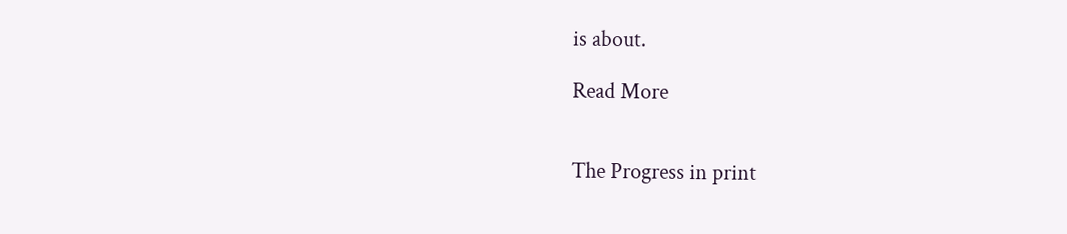is about.

Read More


The Progress in print